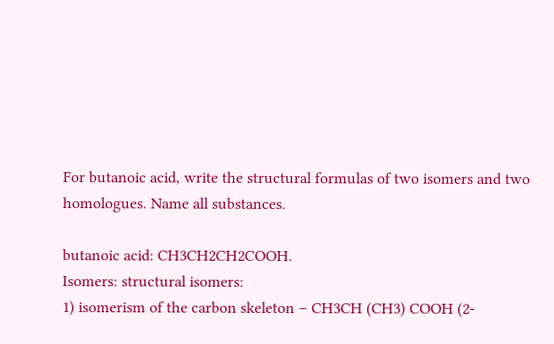For butanoic acid, write the structural formulas of two isomers and two homologues. Name all substances.

butanoic acid: CH3CH2CH2COOH.
Isomers: structural isomers:
1) isomerism of the carbon skeleton – CH3CH (CH3) COOH (2-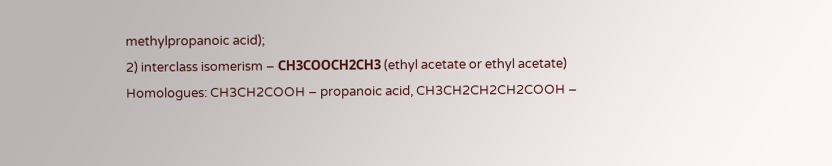methylpropanoic acid);
2) interclass isomerism – СН3СООСН2СН3 (ethyl acetate or ethyl acetate)
Homologues: CH3CH2COOH – propanoic acid, CH3CH2CH2CH2COOH –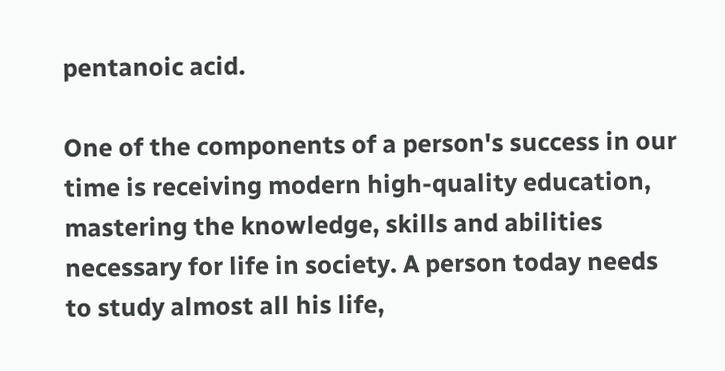pentanoic acid.

One of the components of a person's success in our time is receiving modern high-quality education, mastering the knowledge, skills and abilities necessary for life in society. A person today needs to study almost all his life,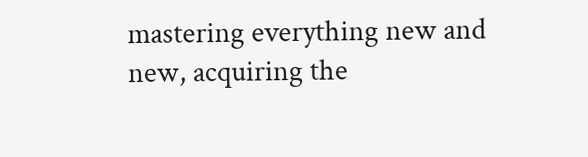mastering everything new and new, acquiring the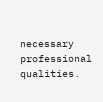necessary professional qualities.